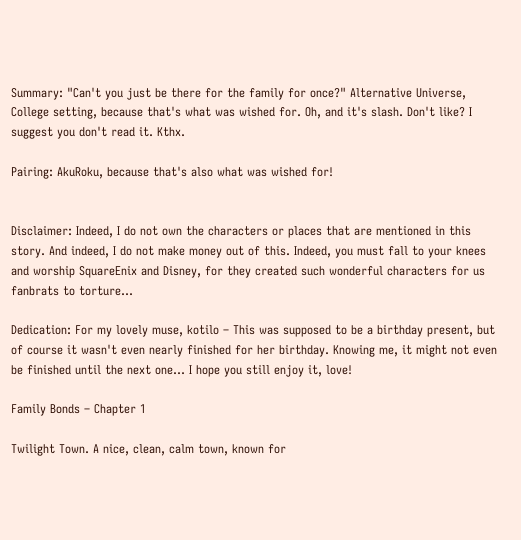Summary: "Can't you just be there for the family for once?" Alternative Universe, College setting, because that's what was wished for. Oh, and it's slash. Don't like? I suggest you don't read it. Kthx.

Pairing: AkuRoku, because that's also what was wished for!


Disclaimer: Indeed, I do not own the characters or places that are mentioned in this story. And indeed, I do not make money out of this. Indeed, you must fall to your knees and worship SquareEnix and Disney, for they created such wonderful characters for us fanbrats to torture…

Dedication: For my lovely muse, kotilo – This was supposed to be a birthday present, but of course it wasn't even nearly finished for her birthday. Knowing me, it might not even be finished until the next one… I hope you still enjoy it, love!

Family Bonds – Chapter 1

Twilight Town. A nice, clean, calm town, known for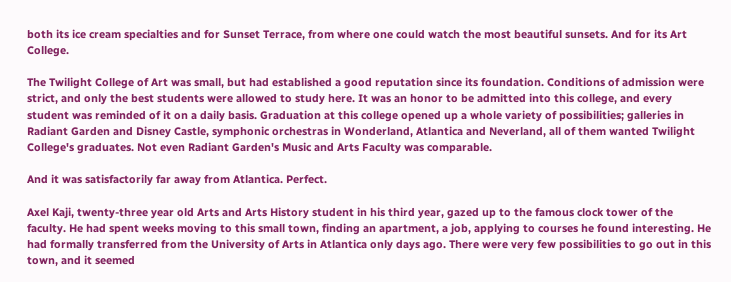both its ice cream specialties and for Sunset Terrace, from where one could watch the most beautiful sunsets. And for its Art College.

The Twilight College of Art was small, but had established a good reputation since its foundation. Conditions of admission were strict, and only the best students were allowed to study here. It was an honor to be admitted into this college, and every student was reminded of it on a daily basis. Graduation at this college opened up a whole variety of possibilities; galleries in Radiant Garden and Disney Castle, symphonic orchestras in Wonderland, Atlantica and Neverland, all of them wanted Twilight College's graduates. Not even Radiant Garden's Music and Arts Faculty was comparable.

And it was satisfactorily far away from Atlantica. Perfect.

Axel Kaji, twenty-three year old Arts and Arts History student in his third year, gazed up to the famous clock tower of the faculty. He had spent weeks moving to this small town, finding an apartment, a job, applying to courses he found interesting. He had formally transferred from the University of Arts in Atlantica only days ago. There were very few possibilities to go out in this town, and it seemed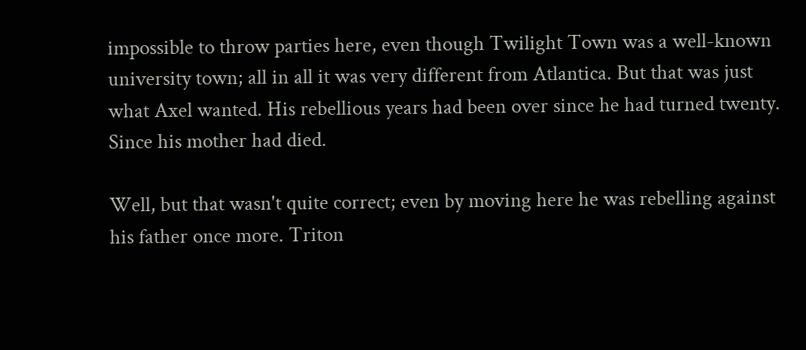impossible to throw parties here, even though Twilight Town was a well-known university town; all in all it was very different from Atlantica. But that was just what Axel wanted. His rebellious years had been over since he had turned twenty. Since his mother had died.

Well, but that wasn't quite correct; even by moving here he was rebelling against his father once more. Triton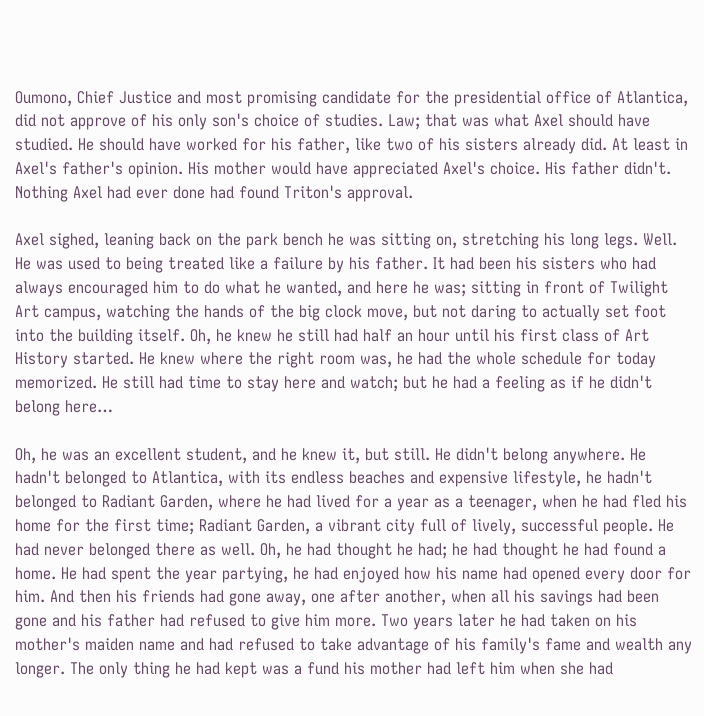Oumono, Chief Justice and most promising candidate for the presidential office of Atlantica, did not approve of his only son's choice of studies. Law; that was what Axel should have studied. He should have worked for his father, like two of his sisters already did. At least in Axel's father's opinion. His mother would have appreciated Axel's choice. His father didn't. Nothing Axel had ever done had found Triton's approval.

Axel sighed, leaning back on the park bench he was sitting on, stretching his long legs. Well. He was used to being treated like a failure by his father. It had been his sisters who had always encouraged him to do what he wanted, and here he was; sitting in front of Twilight Art campus, watching the hands of the big clock move, but not daring to actually set foot into the building itself. Oh, he knew he still had half an hour until his first class of Art History started. He knew where the right room was, he had the whole schedule for today memorized. He still had time to stay here and watch; but he had a feeling as if he didn't belong here…

Oh, he was an excellent student, and he knew it, but still. He didn't belong anywhere. He hadn't belonged to Atlantica, with its endless beaches and expensive lifestyle, he hadn't belonged to Radiant Garden, where he had lived for a year as a teenager, when he had fled his home for the first time; Radiant Garden, a vibrant city full of lively, successful people. He had never belonged there as well. Oh, he had thought he had; he had thought he had found a home. He had spent the year partying, he had enjoyed how his name had opened every door for him. And then his friends had gone away, one after another, when all his savings had been gone and his father had refused to give him more. Two years later he had taken on his mother's maiden name and had refused to take advantage of his family's fame and wealth any longer. The only thing he had kept was a fund his mother had left him when she had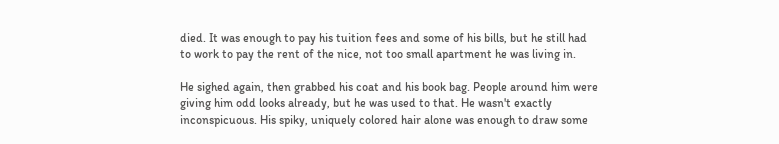died. It was enough to pay his tuition fees and some of his bills, but he still had to work to pay the rent of the nice, not too small apartment he was living in.

He sighed again, then grabbed his coat and his book bag. People around him were giving him odd looks already, but he was used to that. He wasn't exactly inconspicuous. His spiky, uniquely colored hair alone was enough to draw some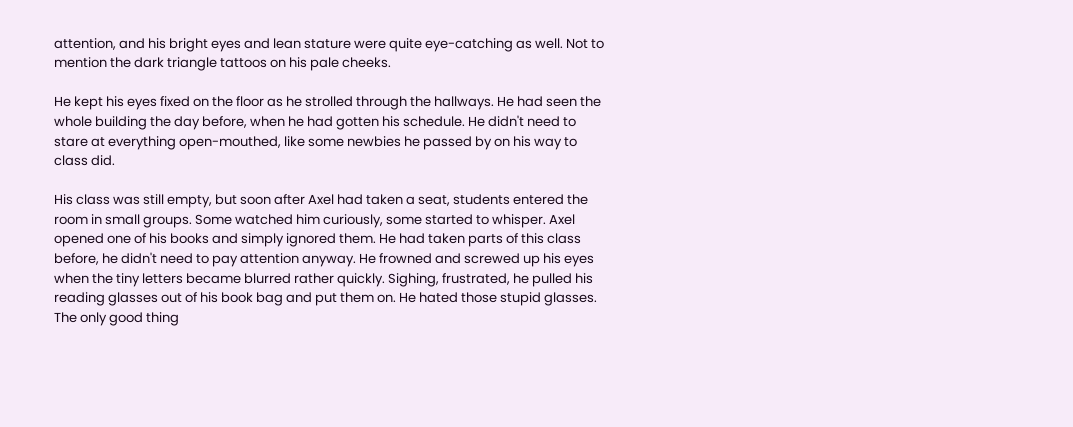attention, and his bright eyes and lean stature were quite eye-catching as well. Not to mention the dark triangle tattoos on his pale cheeks.

He kept his eyes fixed on the floor as he strolled through the hallways. He had seen the whole building the day before, when he had gotten his schedule. He didn't need to stare at everything open-mouthed, like some newbies he passed by on his way to class did.

His class was still empty, but soon after Axel had taken a seat, students entered the room in small groups. Some watched him curiously, some started to whisper. Axel opened one of his books and simply ignored them. He had taken parts of this class before, he didn't need to pay attention anyway. He frowned and screwed up his eyes when the tiny letters became blurred rather quickly. Sighing, frustrated, he pulled his reading glasses out of his book bag and put them on. He hated those stupid glasses. The only good thing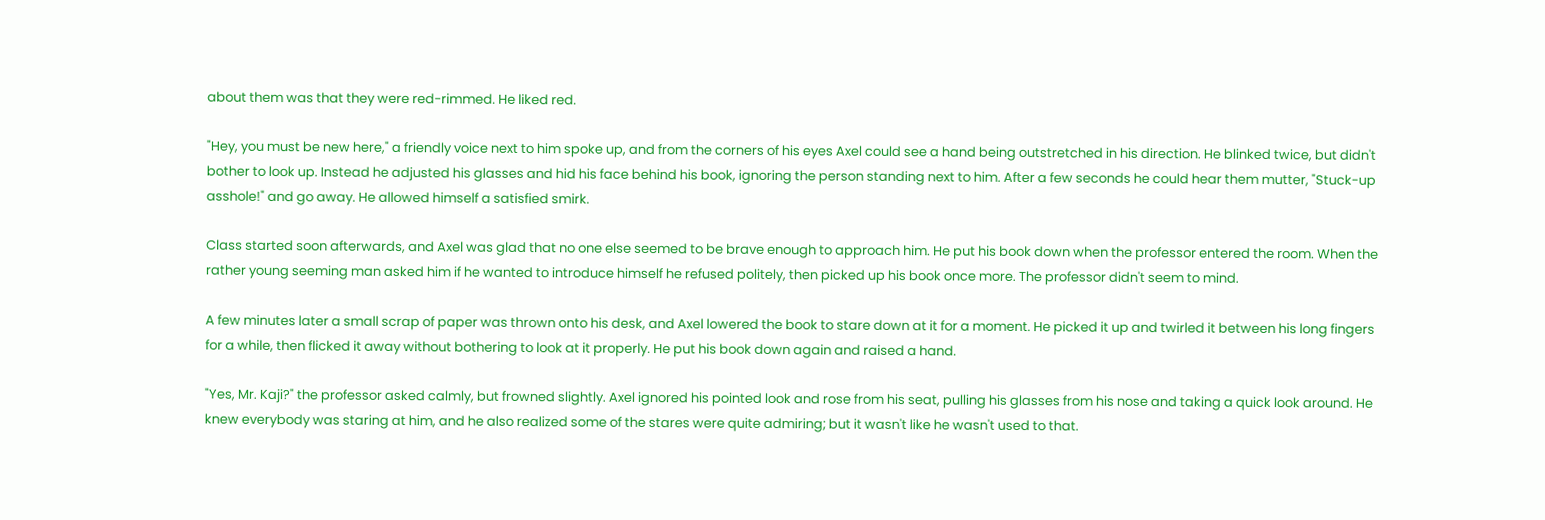about them was that they were red-rimmed. He liked red.

"Hey, you must be new here," a friendly voice next to him spoke up, and from the corners of his eyes Axel could see a hand being outstretched in his direction. He blinked twice, but didn't bother to look up. Instead he adjusted his glasses and hid his face behind his book, ignoring the person standing next to him. After a few seconds he could hear them mutter, "Stuck-up asshole!" and go away. He allowed himself a satisfied smirk.

Class started soon afterwards, and Axel was glad that no one else seemed to be brave enough to approach him. He put his book down when the professor entered the room. When the rather young seeming man asked him if he wanted to introduce himself he refused politely, then picked up his book once more. The professor didn't seem to mind.

A few minutes later a small scrap of paper was thrown onto his desk, and Axel lowered the book to stare down at it for a moment. He picked it up and twirled it between his long fingers for a while, then flicked it away without bothering to look at it properly. He put his book down again and raised a hand.

"Yes, Mr. Kaji?" the professor asked calmly, but frowned slightly. Axel ignored his pointed look and rose from his seat, pulling his glasses from his nose and taking a quick look around. He knew everybody was staring at him, and he also realized some of the stares were quite admiring; but it wasn't like he wasn't used to that.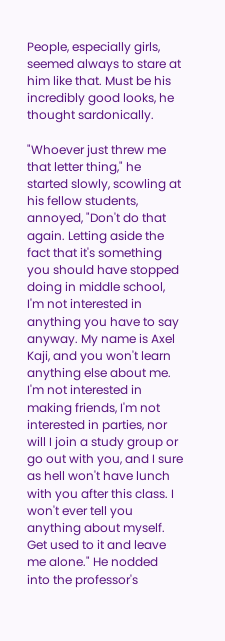People, especially girls, seemed always to stare at him like that. Must be his incredibly good looks, he thought sardonically.

"Whoever just threw me that letter thing," he started slowly, scowling at his fellow students, annoyed, "Don't do that again. Letting aside the fact that it's something you should have stopped doing in middle school, I'm not interested in anything you have to say anyway. My name is Axel Kaji, and you won't learn anything else about me. I'm not interested in making friends, I'm not interested in parties, nor will I join a study group or go out with you, and I sure as hell won't have lunch with you after this class. I won't ever tell you anything about myself. Get used to it and leave me alone." He nodded into the professor's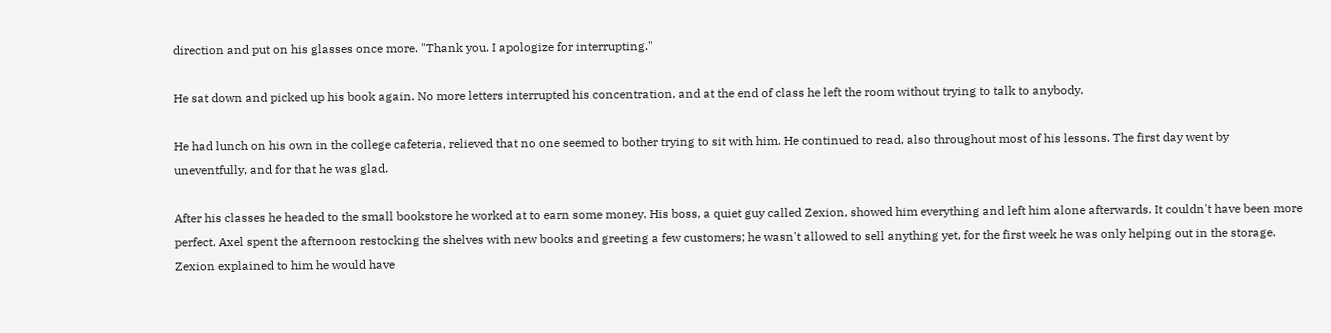direction and put on his glasses once more. "Thank you. I apologize for interrupting."

He sat down and picked up his book again. No more letters interrupted his concentration, and at the end of class he left the room without trying to talk to anybody.

He had lunch on his own in the college cafeteria, relieved that no one seemed to bother trying to sit with him. He continued to read, also throughout most of his lessons. The first day went by uneventfully, and for that he was glad.

After his classes he headed to the small bookstore he worked at to earn some money. His boss, a quiet guy called Zexion, showed him everything and left him alone afterwards. It couldn't have been more perfect. Axel spent the afternoon restocking the shelves with new books and greeting a few customers; he wasn't allowed to sell anything yet, for the first week he was only helping out in the storage. Zexion explained to him he would have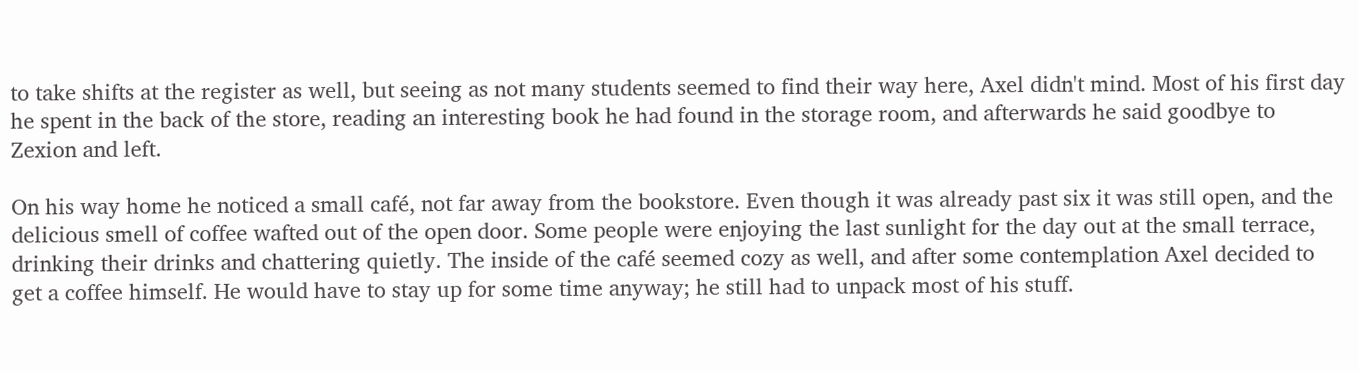to take shifts at the register as well, but seeing as not many students seemed to find their way here, Axel didn't mind. Most of his first day he spent in the back of the store, reading an interesting book he had found in the storage room, and afterwards he said goodbye to Zexion and left.

On his way home he noticed a small café, not far away from the bookstore. Even though it was already past six it was still open, and the delicious smell of coffee wafted out of the open door. Some people were enjoying the last sunlight for the day out at the small terrace, drinking their drinks and chattering quietly. The inside of the café seemed cozy as well, and after some contemplation Axel decided to get a coffee himself. He would have to stay up for some time anyway; he still had to unpack most of his stuff.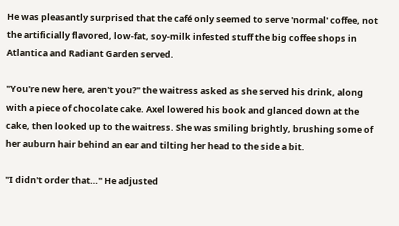He was pleasantly surprised that the café only seemed to serve 'normal' coffee, not the artificially flavored, low-fat, soy-milk infested stuff the big coffee shops in Atlantica and Radiant Garden served.

"You're new here, aren't you?" the waitress asked as she served his drink, along with a piece of chocolate cake. Axel lowered his book and glanced down at the cake, then looked up to the waitress. She was smiling brightly, brushing some of her auburn hair behind an ear and tilting her head to the side a bit.

"I didn't order that…" He adjusted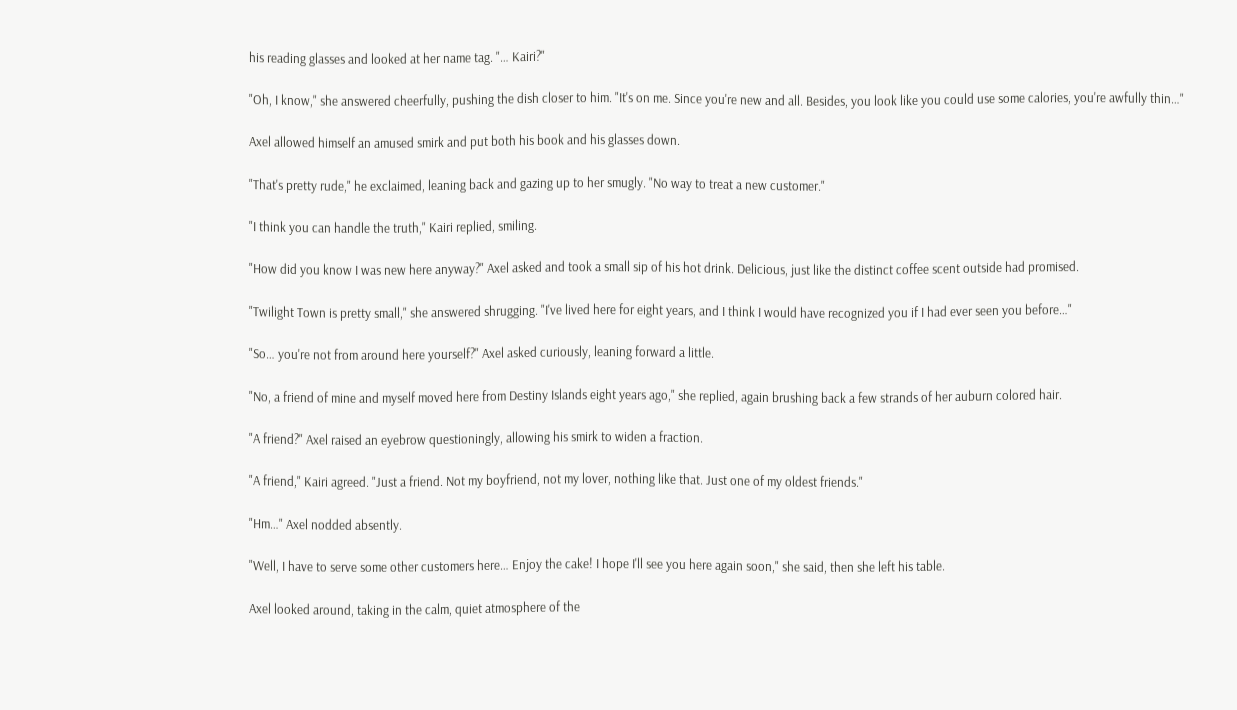his reading glasses and looked at her name tag. "… Kairi?"

"Oh, I know," she answered cheerfully, pushing the dish closer to him. "It's on me. Since you're new and all. Besides, you look like you could use some calories, you're awfully thin…"

Axel allowed himself an amused smirk and put both his book and his glasses down.

"That's pretty rude," he exclaimed, leaning back and gazing up to her smugly. "No way to treat a new customer."

"I think you can handle the truth," Kairi replied, smiling.

"How did you know I was new here anyway?" Axel asked and took a small sip of his hot drink. Delicious, just like the distinct coffee scent outside had promised.

"Twilight Town is pretty small," she answered shrugging. "I've lived here for eight years, and I think I would have recognized you if I had ever seen you before…"

"So… you're not from around here yourself?" Axel asked curiously, leaning forward a little.

"No, a friend of mine and myself moved here from Destiny Islands eight years ago," she replied, again brushing back a few strands of her auburn colored hair.

"A friend?" Axel raised an eyebrow questioningly, allowing his smirk to widen a fraction.

"A friend," Kairi agreed. "Just a friend. Not my boyfriend, not my lover, nothing like that. Just one of my oldest friends."

"Hm…" Axel nodded absently.

"Well, I have to serve some other customers here… Enjoy the cake! I hope I'll see you here again soon," she said, then she left his table.

Axel looked around, taking in the calm, quiet atmosphere of the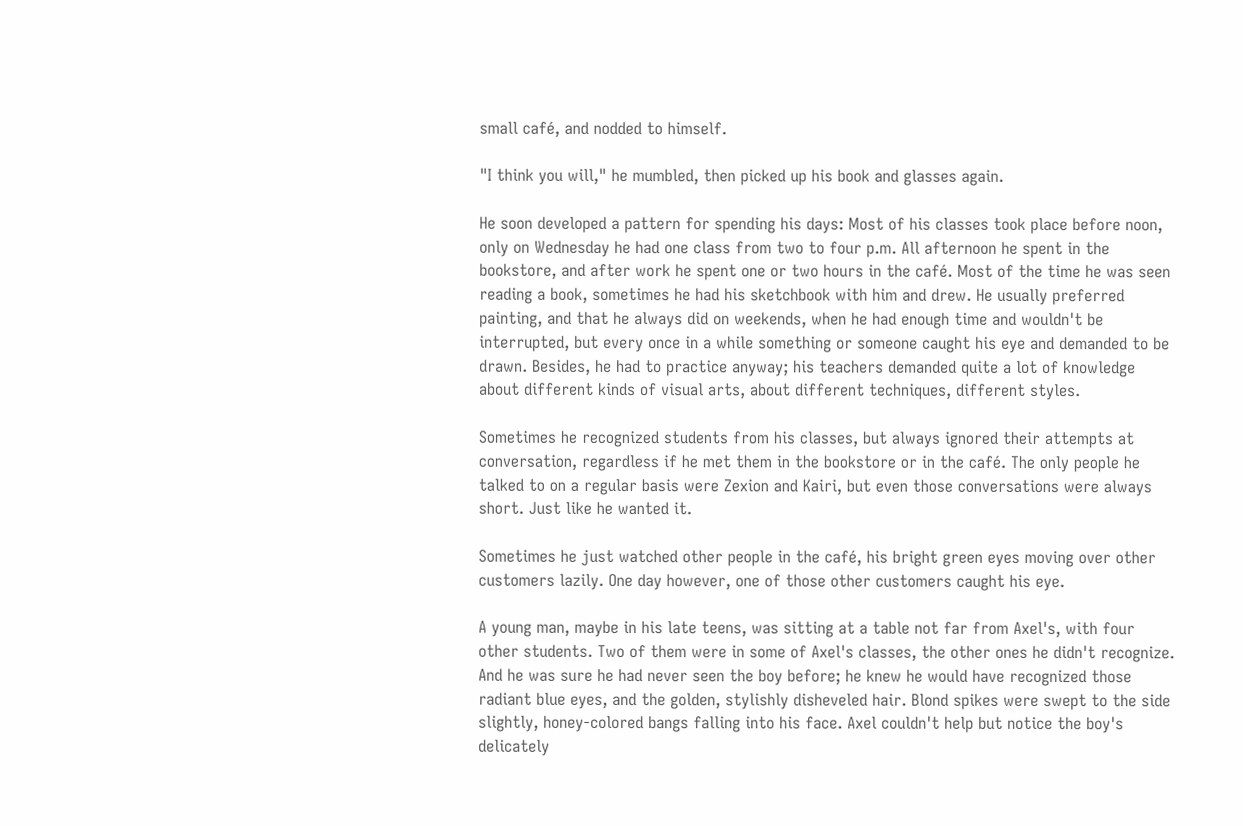small café, and nodded to himself.

"I think you will," he mumbled, then picked up his book and glasses again.

He soon developed a pattern for spending his days: Most of his classes took place before noon, only on Wednesday he had one class from two to four p.m. All afternoon he spent in the bookstore, and after work he spent one or two hours in the café. Most of the time he was seen reading a book, sometimes he had his sketchbook with him and drew. He usually preferred painting, and that he always did on weekends, when he had enough time and wouldn't be interrupted, but every once in a while something or someone caught his eye and demanded to be drawn. Besides, he had to practice anyway; his teachers demanded quite a lot of knowledge about different kinds of visual arts, about different techniques, different styles.

Sometimes he recognized students from his classes, but always ignored their attempts at conversation, regardless if he met them in the bookstore or in the café. The only people he talked to on a regular basis were Zexion and Kairi, but even those conversations were always short. Just like he wanted it.

Sometimes he just watched other people in the café, his bright green eyes moving over other customers lazily. One day however, one of those other customers caught his eye.

A young man, maybe in his late teens, was sitting at a table not far from Axel's, with four other students. Two of them were in some of Axel's classes, the other ones he didn't recognize. And he was sure he had never seen the boy before; he knew he would have recognized those radiant blue eyes, and the golden, stylishly disheveled hair. Blond spikes were swept to the side slightly, honey-colored bangs falling into his face. Axel couldn't help but notice the boy's delicately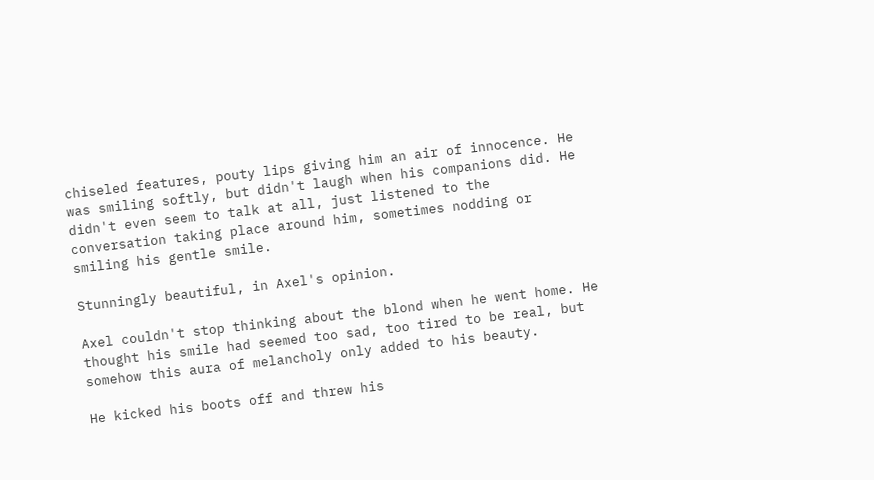chiseled features, pouty lips giving him an air of innocence. He was smiling softly, but didn't laugh when his companions did. He didn't even seem to talk at all, just listened to the conversation taking place around him, sometimes nodding or smiling his gentle smile.

Stunningly beautiful, in Axel's opinion.

Axel couldn't stop thinking about the blond when he went home. He thought his smile had seemed too sad, too tired to be real, but somehow this aura of melancholy only added to his beauty.

He kicked his boots off and threw his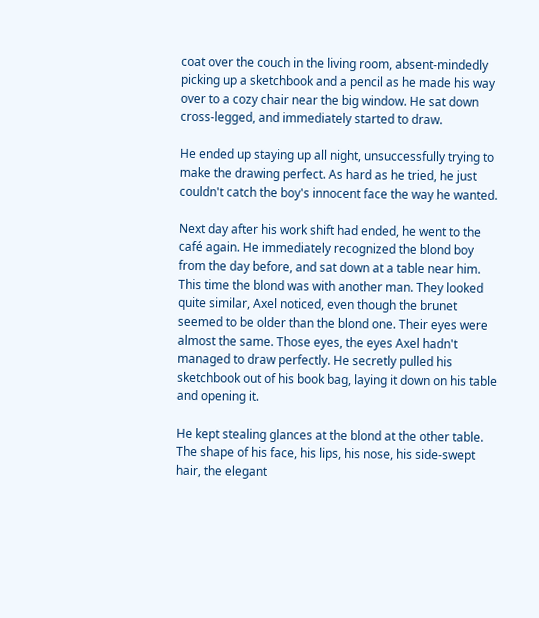coat over the couch in the living room, absent-mindedly picking up a sketchbook and a pencil as he made his way over to a cozy chair near the big window. He sat down cross-legged, and immediately started to draw.

He ended up staying up all night, unsuccessfully trying to make the drawing perfect. As hard as he tried, he just couldn't catch the boy's innocent face the way he wanted.

Next day after his work shift had ended, he went to the café again. He immediately recognized the blond boy from the day before, and sat down at a table near him. This time the blond was with another man. They looked quite similar, Axel noticed, even though the brunet seemed to be older than the blond one. Their eyes were almost the same. Those eyes, the eyes Axel hadn't managed to draw perfectly. He secretly pulled his sketchbook out of his book bag, laying it down on his table and opening it.

He kept stealing glances at the blond at the other table. The shape of his face, his lips, his nose, his side-swept hair, the elegant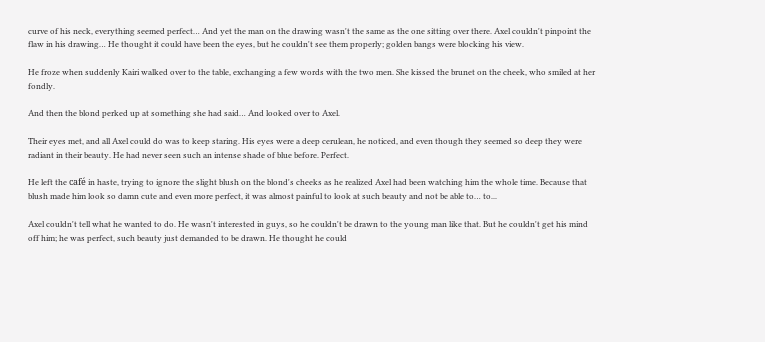curve of his neck, everything seemed perfect… And yet the man on the drawing wasn't the same as the one sitting over there. Axel couldn't pinpoint the flaw in his drawing… He thought it could have been the eyes, but he couldn't see them properly; golden bangs were blocking his view.

He froze when suddenly Kairi walked over to the table, exchanging a few words with the two men. She kissed the brunet on the cheek, who smiled at her fondly.

And then the blond perked up at something she had said… And looked over to Axel.

Their eyes met, and all Axel could do was to keep staring. His eyes were a deep cerulean, he noticed, and even though they seemed so deep they were radiant in their beauty. He had never seen such an intense shade of blue before. Perfect.

He left the café in haste, trying to ignore the slight blush on the blond's cheeks as he realized Axel had been watching him the whole time. Because that blush made him look so damn cute and even more perfect, it was almost painful to look at such beauty and not be able to… to...

Axel couldn't tell what he wanted to do. He wasn't interested in guys, so he couldn't be drawn to the young man like that. But he couldn't get his mind off him; he was perfect, such beauty just demanded to be drawn. He thought he could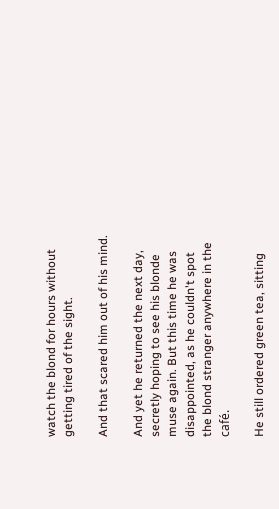watch the blond for hours without getting tired of the sight.

And that scared him out of his mind.

And yet he returned the next day, secretly hoping to see his blonde muse again. But this time he was disappointed, as he couldn't spot the blond stranger anywhere in the café.

He still ordered green tea, sitting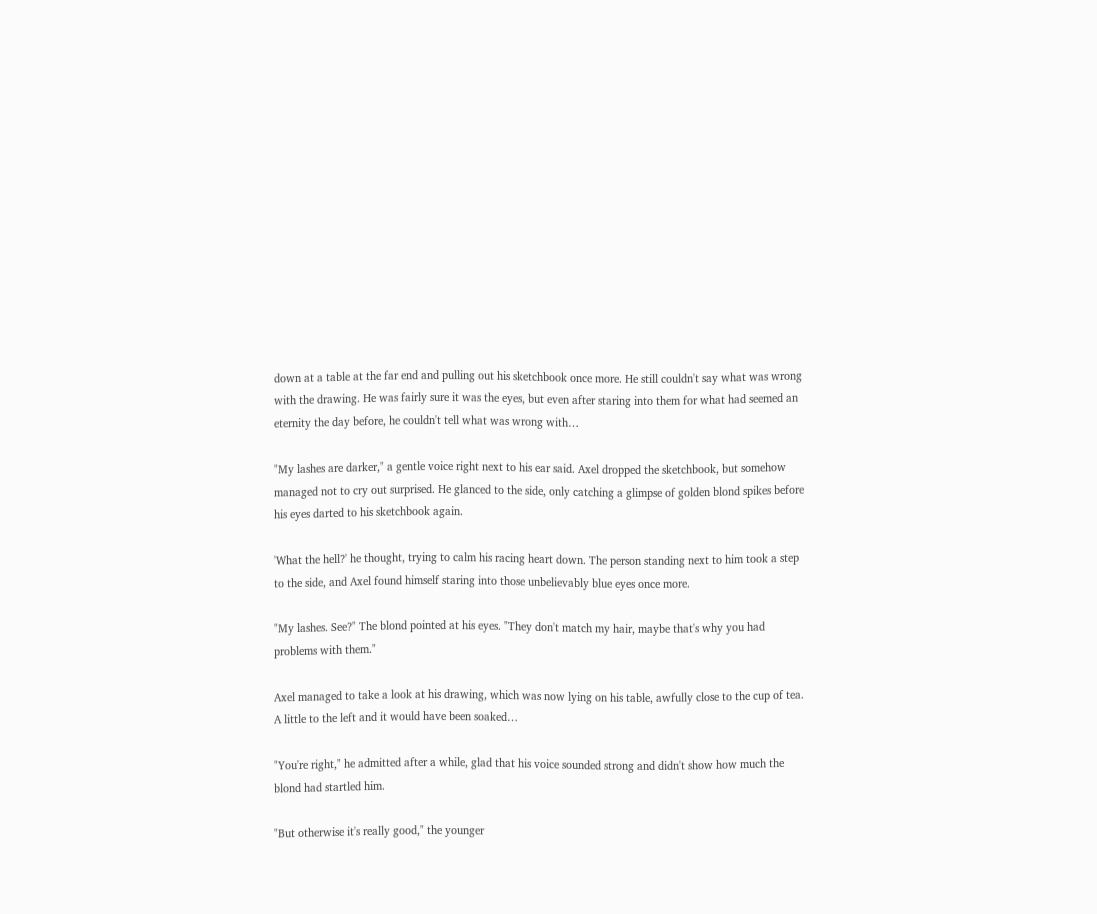down at a table at the far end and pulling out his sketchbook once more. He still couldn't say what was wrong with the drawing. He was fairly sure it was the eyes, but even after staring into them for what had seemed an eternity the day before, he couldn't tell what was wrong with…

"My lashes are darker," a gentle voice right next to his ear said. Axel dropped the sketchbook, but somehow managed not to cry out surprised. He glanced to the side, only catching a glimpse of golden blond spikes before his eyes darted to his sketchbook again.

'What the hell?' he thought, trying to calm his racing heart down. The person standing next to him took a step to the side, and Axel found himself staring into those unbelievably blue eyes once more.

"My lashes. See?" The blond pointed at his eyes. "They don't match my hair, maybe that's why you had problems with them."

Axel managed to take a look at his drawing, which was now lying on his table, awfully close to the cup of tea. A little to the left and it would have been soaked…

"You're right," he admitted after a while, glad that his voice sounded strong and didn't show how much the blond had startled him.

"But otherwise it's really good," the younger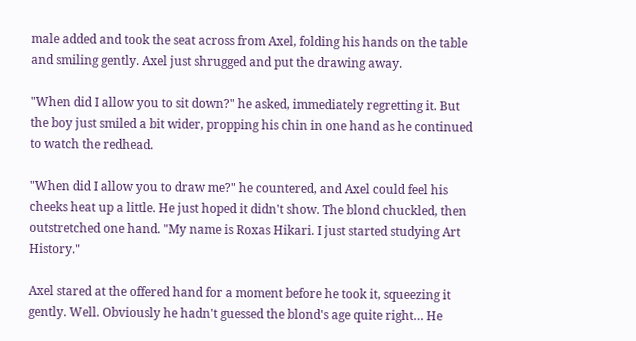male added and took the seat across from Axel, folding his hands on the table and smiling gently. Axel just shrugged and put the drawing away.

"When did I allow you to sit down?" he asked, immediately regretting it. But the boy just smiled a bit wider, propping his chin in one hand as he continued to watch the redhead.

"When did I allow you to draw me?" he countered, and Axel could feel his cheeks heat up a little. He just hoped it didn't show. The blond chuckled, then outstretched one hand. "My name is Roxas Hikari. I just started studying Art History."

Axel stared at the offered hand for a moment before he took it, squeezing it gently. Well. Obviously he hadn't guessed the blond's age quite right… He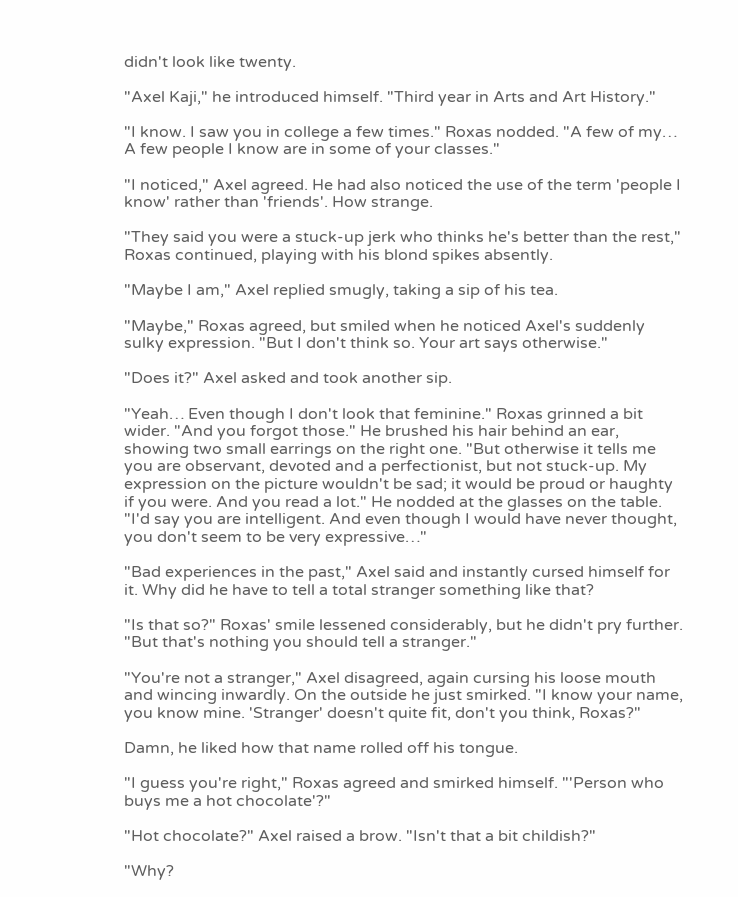didn't look like twenty.

"Axel Kaji," he introduced himself. "Third year in Arts and Art History."

"I know. I saw you in college a few times." Roxas nodded. "A few of my… A few people I know are in some of your classes."

"I noticed," Axel agreed. He had also noticed the use of the term 'people I know' rather than 'friends'. How strange.

"They said you were a stuck-up jerk who thinks he's better than the rest," Roxas continued, playing with his blond spikes absently.

"Maybe I am," Axel replied smugly, taking a sip of his tea.

"Maybe," Roxas agreed, but smiled when he noticed Axel's suddenly sulky expression. "But I don't think so. Your art says otherwise."

"Does it?" Axel asked and took another sip.

"Yeah… Even though I don't look that feminine." Roxas grinned a bit wider. "And you forgot those." He brushed his hair behind an ear, showing two small earrings on the right one. "But otherwise it tells me you are observant, devoted and a perfectionist, but not stuck-up. My expression on the picture wouldn't be sad; it would be proud or haughty if you were. And you read a lot." He nodded at the glasses on the table. "I'd say you are intelligent. And even though I would have never thought, you don't seem to be very expressive…"

"Bad experiences in the past," Axel said and instantly cursed himself for it. Why did he have to tell a total stranger something like that?

"Is that so?" Roxas' smile lessened considerably, but he didn't pry further. "But that's nothing you should tell a stranger."

"You're not a stranger," Axel disagreed, again cursing his loose mouth and wincing inwardly. On the outside he just smirked. "I know your name, you know mine. 'Stranger' doesn't quite fit, don't you think, Roxas?"

Damn, he liked how that name rolled off his tongue.

"I guess you're right," Roxas agreed and smirked himself. "'Person who buys me a hot chocolate'?"

"Hot chocolate?" Axel raised a brow. "Isn't that a bit childish?"

"Why?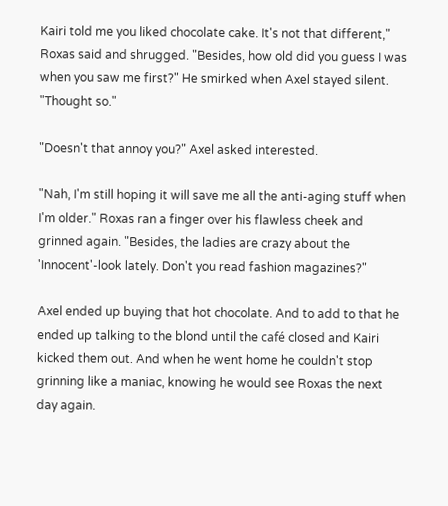Kairi told me you liked chocolate cake. It's not that different," Roxas said and shrugged. "Besides, how old did you guess I was when you saw me first?" He smirked when Axel stayed silent. "Thought so."

"Doesn't that annoy you?" Axel asked interested.

"Nah, I'm still hoping it will save me all the anti-aging stuff when I'm older." Roxas ran a finger over his flawless cheek and grinned again. "Besides, the ladies are crazy about the 'Innocent'-look lately. Don't you read fashion magazines?"

Axel ended up buying that hot chocolate. And to add to that he ended up talking to the blond until the café closed and Kairi kicked them out. And when he went home he couldn't stop grinning like a maniac, knowing he would see Roxas the next day again.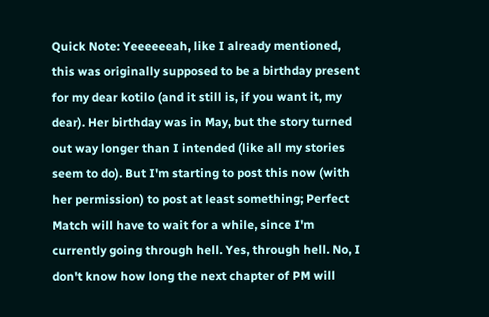Quick Note: Yeeeeeeah, like I already mentioned, this was originally supposed to be a birthday present for my dear kotilo (and it still is, if you want it, my dear). Her birthday was in May, but the story turned out way longer than I intended (like all my stories seem to do). But I'm starting to post this now (with her permission) to post at least something; Perfect Match will have to wait for a while, since I'm currently going through hell. Yes, through hell. No, I don't know how long the next chapter of PM will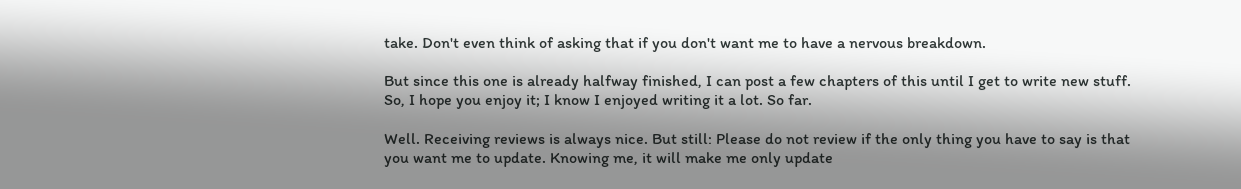take. Don't even think of asking that if you don't want me to have a nervous breakdown.

But since this one is already halfway finished, I can post a few chapters of this until I get to write new stuff. So, I hope you enjoy it; I know I enjoyed writing it a lot. So far.

Well. Receiving reviews is always nice. But still: Please do not review if the only thing you have to say is that you want me to update. Knowing me, it will make me only update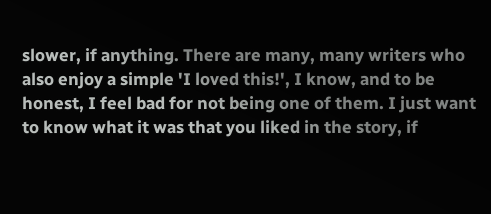slower, if anything. There are many, many writers who also enjoy a simple 'I loved this!', I know, and to be honest, I feel bad for not being one of them. I just want to know what it was that you liked in the story, if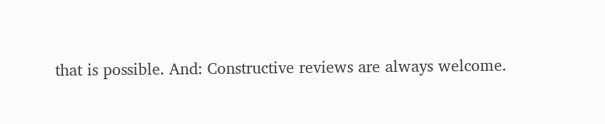that is possible. And: Constructive reviews are always welcome.